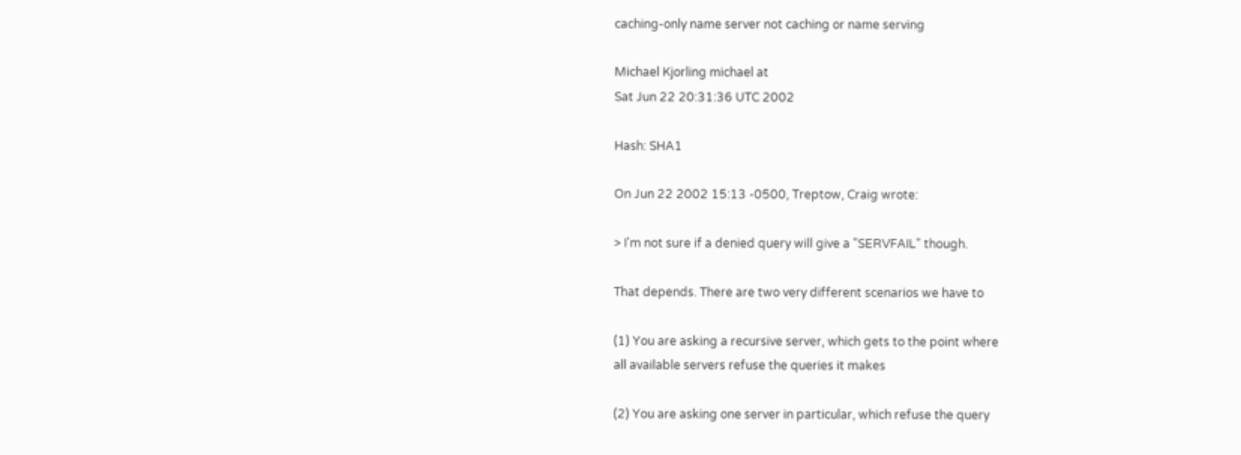caching-only name server not caching or name serving

Michael Kjorling michael at
Sat Jun 22 20:31:36 UTC 2002

Hash: SHA1

On Jun 22 2002 15:13 -0500, Treptow, Craig wrote:

> I'm not sure if a denied query will give a "SERVFAIL" though.

That depends. There are two very different scenarios we have to

(1) You are asking a recursive server, which gets to the point where
all available servers refuse the queries it makes

(2) You are asking one server in particular, which refuse the query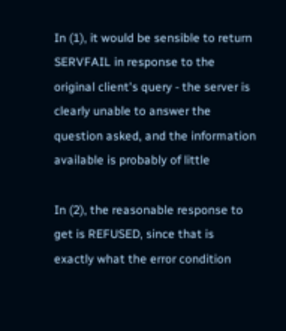In (1), it would be sensible to return SERVFAIL in response to the
original client's query - the server is clearly unable to answer the
question asked, and the information available is probably of little

In (2), the reasonable response to get is REFUSED, since that is
exactly what the error condition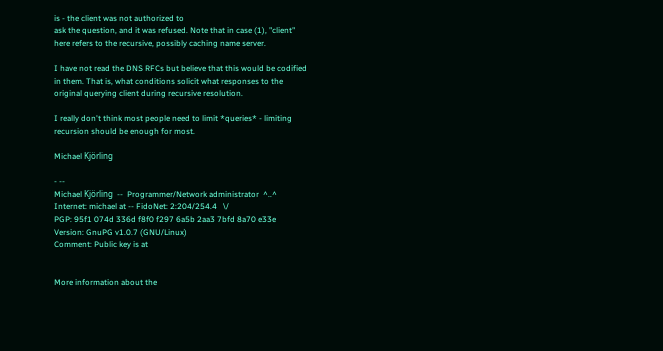is - the client was not authorized to
ask the question, and it was refused. Note that in case (1), "client"
here refers to the recursive, possibly caching name server.

I have not read the DNS RFCs but believe that this would be codified
in them. That is, what conditions solicit what responses to the
original querying client during recursive resolution.

I really don't think most people need to limit *queries* - limiting
recursion should be enough for most.

Michael Kjörling

- --
Michael Kjörling  --  Programmer/Network administrator  ^..^
Internet: michael at -- FidoNet: 2:204/254.4   \/
PGP: 95f1 074d 336d f8f0 f297 6a5b 2aa3 7bfd 8a70 e33e
Version: GnuPG v1.0.7 (GNU/Linux)
Comment: Public key is at


More information about the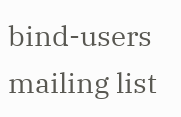bind-users mailing list